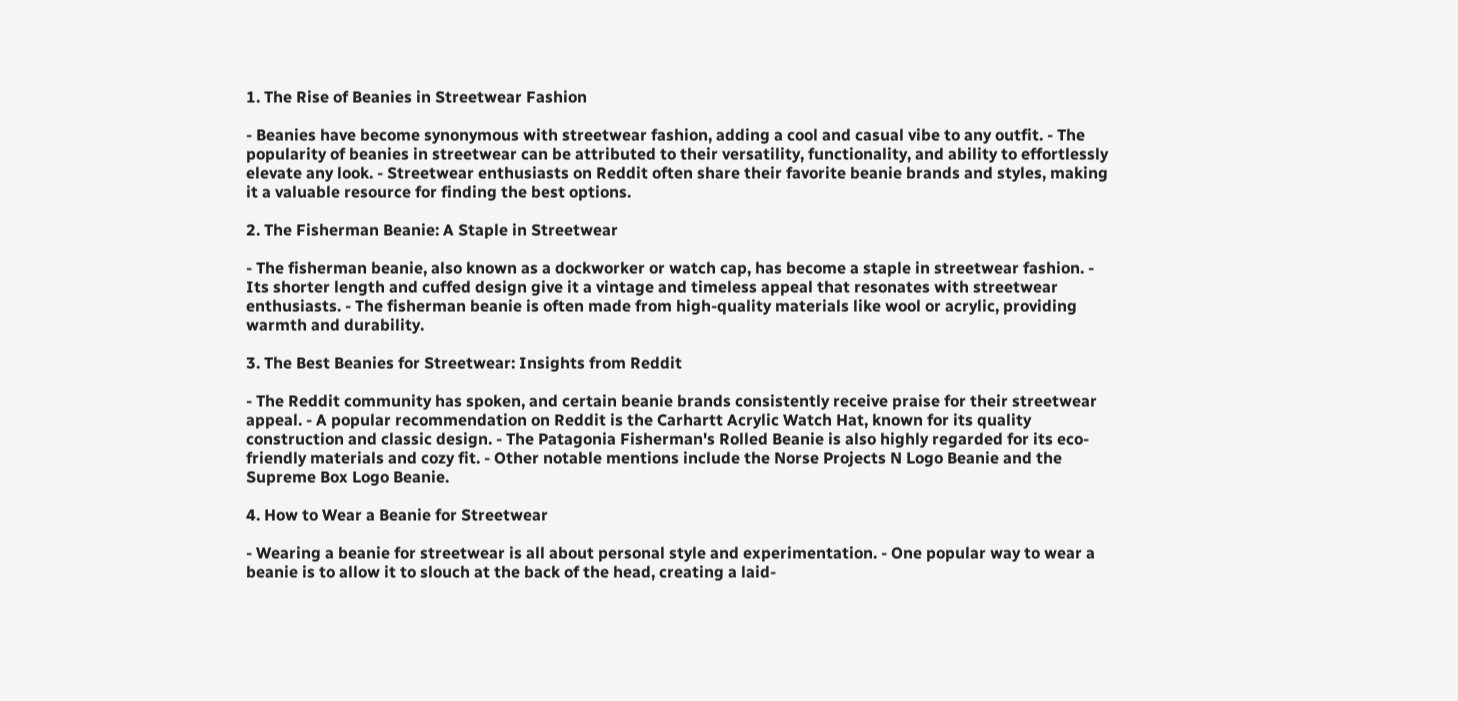1. The Rise of Beanies in Streetwear Fashion

- Beanies have become synonymous with streetwear fashion, adding a cool and casual vibe to any outfit. - The popularity of beanies in streetwear can be attributed to their versatility, functionality, and ability to effortlessly elevate any look. - Streetwear enthusiasts on Reddit often share their favorite beanie brands and styles, making it a valuable resource for finding the best options.

2. The Fisherman Beanie: A Staple in Streetwear

- The fisherman beanie, also known as a dockworker or watch cap, has become a staple in streetwear fashion. - Its shorter length and cuffed design give it a vintage and timeless appeal that resonates with streetwear enthusiasts. - The fisherman beanie is often made from high-quality materials like wool or acrylic, providing warmth and durability.

3. The Best Beanies for Streetwear: Insights from Reddit

- The Reddit community has spoken, and certain beanie brands consistently receive praise for their streetwear appeal. - A popular recommendation on Reddit is the Carhartt Acrylic Watch Hat, known for its quality construction and classic design. - The Patagonia Fisherman's Rolled Beanie is also highly regarded for its eco-friendly materials and cozy fit. - Other notable mentions include the Norse Projects N Logo Beanie and the Supreme Box Logo Beanie.

4. How to Wear a Beanie for Streetwear

- Wearing a beanie for streetwear is all about personal style and experimentation. - One popular way to wear a beanie is to allow it to slouch at the back of the head, creating a laid-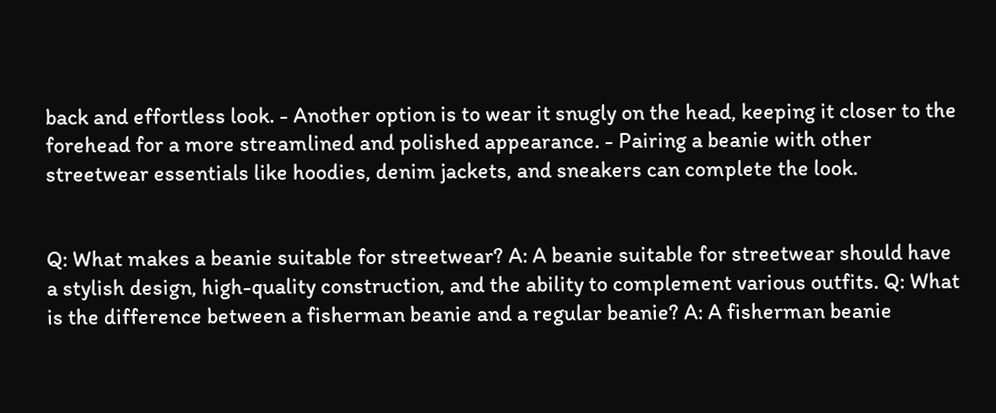back and effortless look. - Another option is to wear it snugly on the head, keeping it closer to the forehead for a more streamlined and polished appearance. - Pairing a beanie with other streetwear essentials like hoodies, denim jackets, and sneakers can complete the look.


Q: What makes a beanie suitable for streetwear? A: A beanie suitable for streetwear should have a stylish design, high-quality construction, and the ability to complement various outfits. Q: What is the difference between a fisherman beanie and a regular beanie? A: A fisherman beanie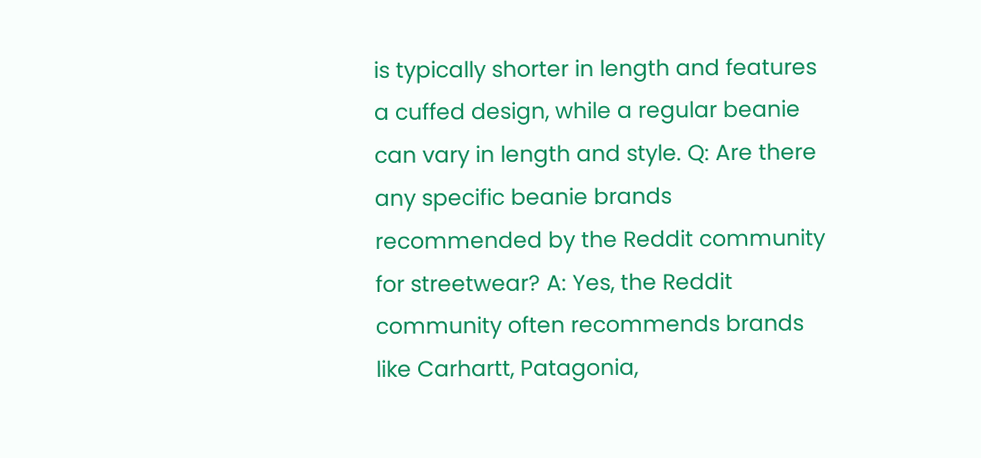is typically shorter in length and features a cuffed design, while a regular beanie can vary in length and style. Q: Are there any specific beanie brands recommended by the Reddit community for streetwear? A: Yes, the Reddit community often recommends brands like Carhartt, Patagonia,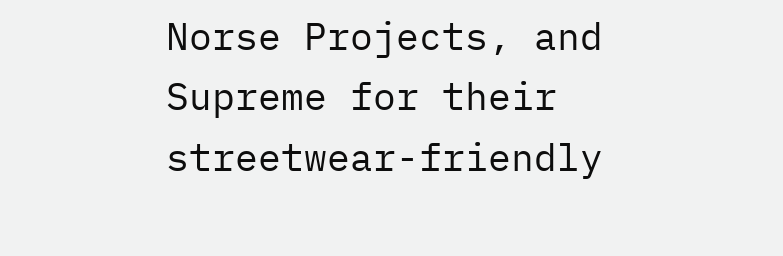Norse Projects, and Supreme for their streetwear-friendly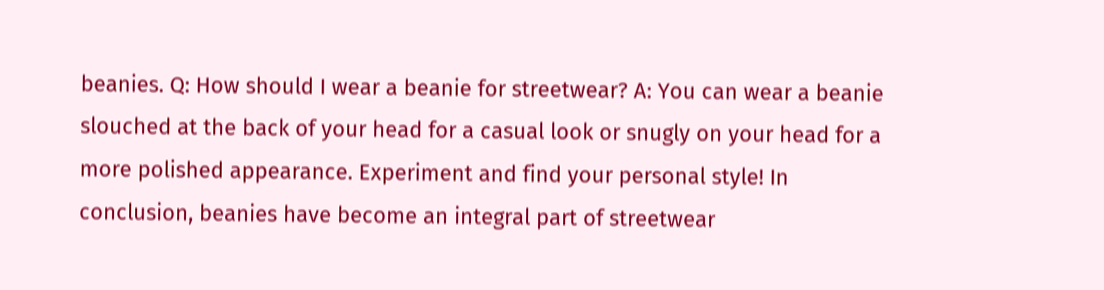beanies. Q: How should I wear a beanie for streetwear? A: You can wear a beanie slouched at the back of your head for a casual look or snugly on your head for a more polished appearance. Experiment and find your personal style! In conclusion, beanies have become an integral part of streetwear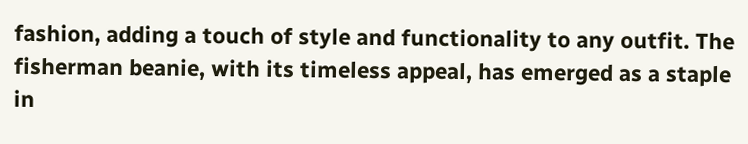fashion, adding a touch of style and functionality to any outfit. The fisherman beanie, with its timeless appeal, has emerged as a staple in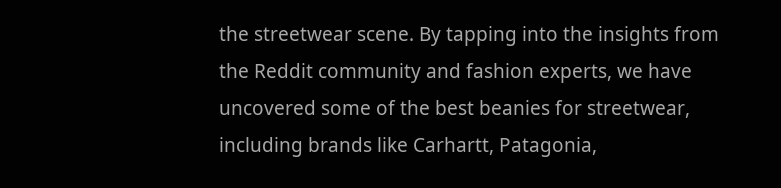the streetwear scene. By tapping into the insights from the Reddit community and fashion experts, we have uncovered some of the best beanies for streetwear, including brands like Carhartt, Patagonia,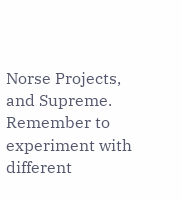Norse Projects, and Supreme. Remember to experiment with different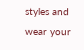styles and wear your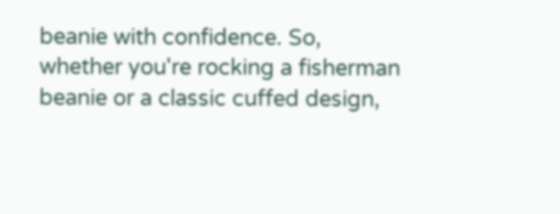beanie with confidence. So, whether you're rocking a fisherman beanie or a classic cuffed design,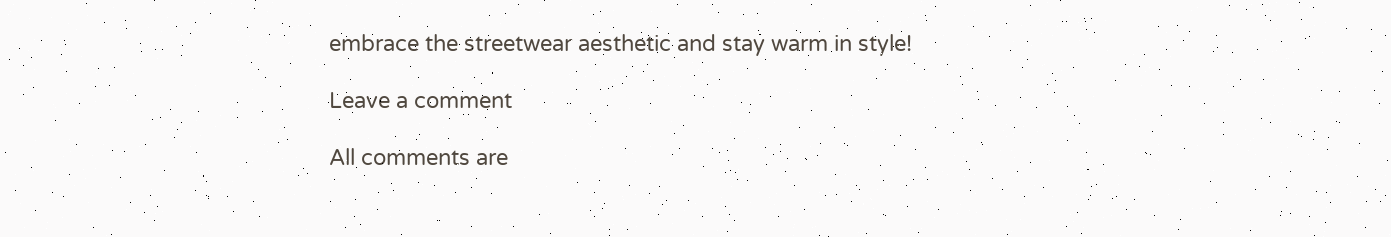embrace the streetwear aesthetic and stay warm in style!

Leave a comment

All comments are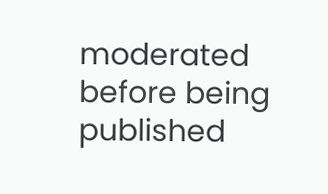moderated before being published